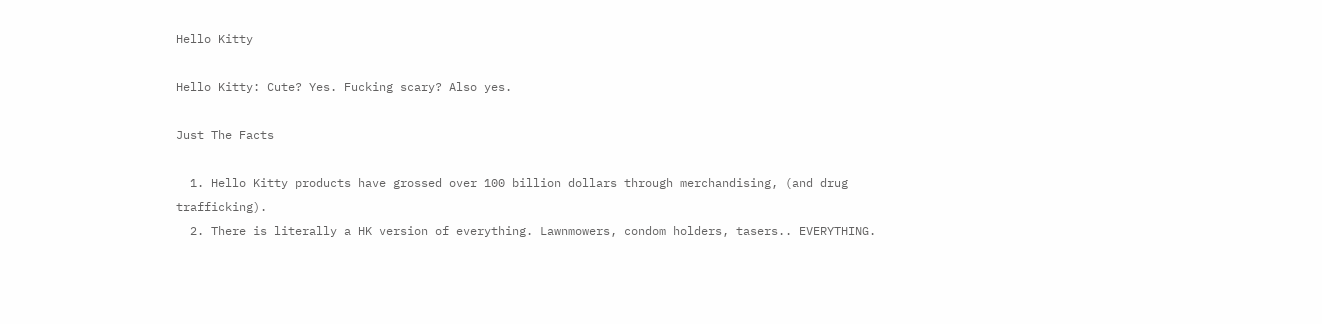Hello Kitty

Hello Kitty: Cute? Yes. Fucking scary? Also yes.

Just The Facts

  1. Hello Kitty products have grossed over 100 billion dollars through merchandising, (and drug trafficking).
  2. There is literally a HK version of everything. Lawnmowers, condom holders, tasers.. EVERYTHING.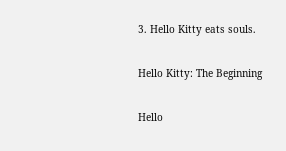3. Hello Kitty eats souls.

Hello Kitty: The Beginning

Hello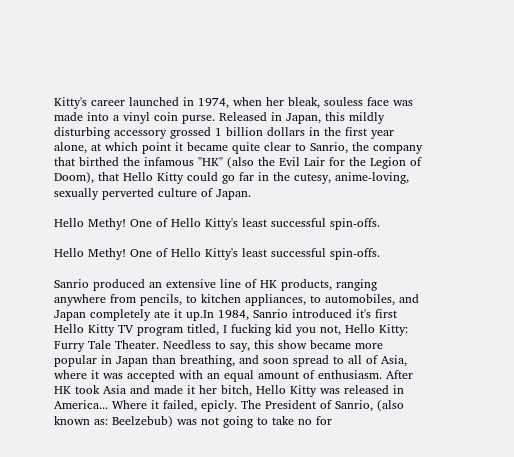Kitty's career launched in 1974, when her bleak, souless face was made into a vinyl coin purse. Released in Japan, this mildly disturbing accessory grossed 1 billion dollars in the first year alone, at which point it became quite clear to Sanrio, the company that birthed the infamous "HK" (also the Evil Lair for the Legion of Doom), that Hello Kitty could go far in the cutesy, anime-loving, sexually perverted culture of Japan.

Hello Methy! One of Hello Kitty's least successful spin-offs.

Hello Methy! One of Hello Kitty's least successful spin-offs.

Sanrio produced an extensive line of HK products, ranging anywhere from pencils, to kitchen appliances, to automobiles, and Japan completely ate it up.In 1984, Sanrio introduced it's first Hello Kitty TV program titled, I fucking kid you not, Hello Kitty: Furry Tale Theater. Needless to say, this show became more popular in Japan than breathing, and soon spread to all of Asia, where it was accepted with an equal amount of enthusiasm. After HK took Asia and made it her bitch, Hello Kitty was released in America... Where it failed, epicly. The President of Sanrio, (also known as: Beelzebub) was not going to take no for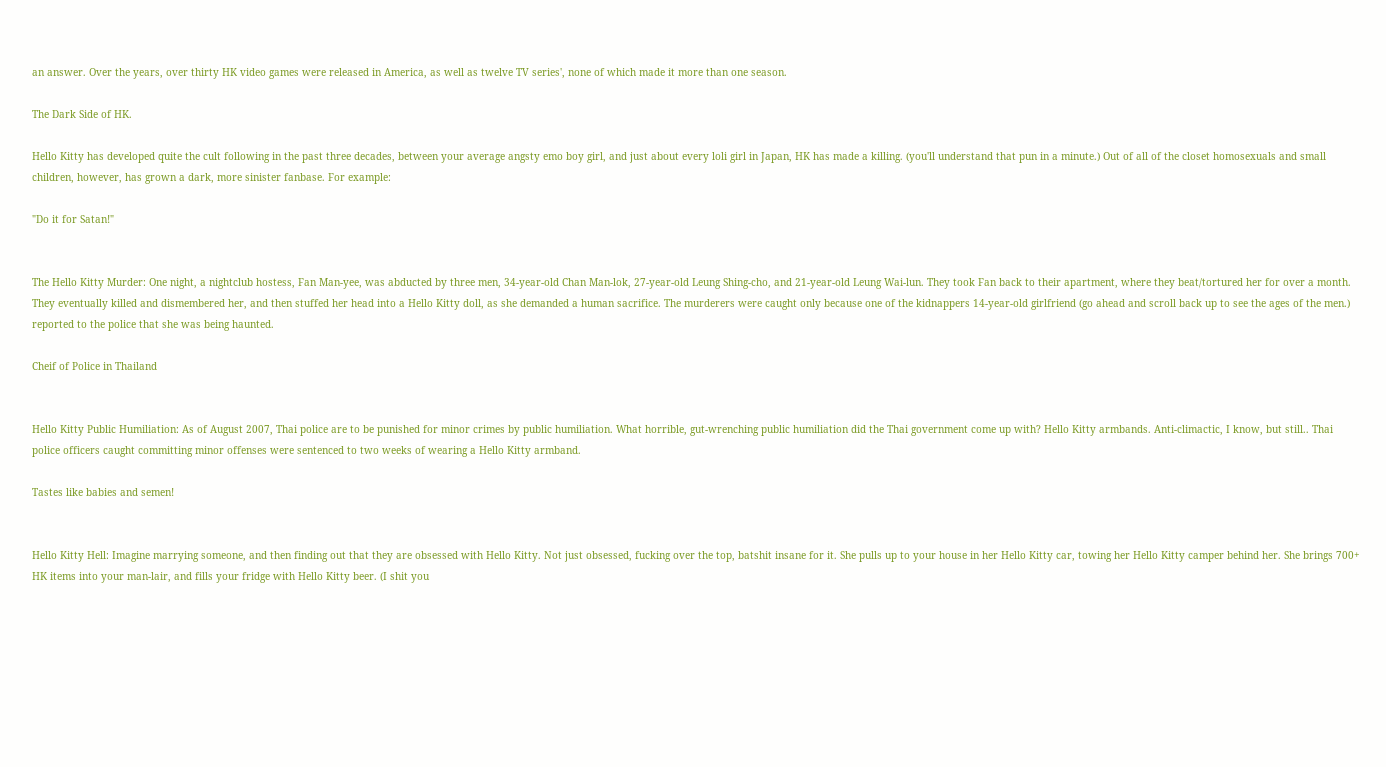an answer. Over the years, over thirty HK video games were released in America, as well as twelve TV series', none of which made it more than one season.

The Dark Side of HK.

Hello Kitty has developed quite the cult following in the past three decades, between your average angsty emo boy girl, and just about every loli girl in Japan, HK has made a killing. (you'll understand that pun in a minute.) Out of all of the closet homosexuals and small children, however, has grown a dark, more sinister fanbase. For example:

"Do it for Satan!"


The Hello Kitty Murder: One night, a nightclub hostess, Fan Man-yee, was abducted by three men, 34-year-old Chan Man-lok, 27-year-old Leung Shing-cho, and 21-year-old Leung Wai-lun. They took Fan back to their apartment, where they beat/tortured her for over a month. They eventually killed and dismembered her, and then stuffed her head into a Hello Kitty doll, as she demanded a human sacrifice. The murderers were caught only because one of the kidnappers 14-year-old girlfriend (go ahead and scroll back up to see the ages of the men.) reported to the police that she was being haunted.

Cheif of Police in Thailand


Hello Kitty Public Humiliation: As of August 2007, Thai police are to be punished for minor crimes by public humiliation. What horrible, gut-wrenching public humiliation did the Thai government come up with? Hello Kitty armbands. Anti-climactic, I know, but still.. Thai police officers caught committing minor offenses were sentenced to two weeks of wearing a Hello Kitty armband.

Tastes like babies and semen!


Hello Kitty Hell: Imagine marrying someone, and then finding out that they are obsessed with Hello Kitty. Not just obsessed, fucking over the top, batshit insane for it. She pulls up to your house in her Hello Kitty car, towing her Hello Kitty camper behind her. She brings 700+ HK items into your man-lair, and fills your fridge with Hello Kitty beer. (I shit you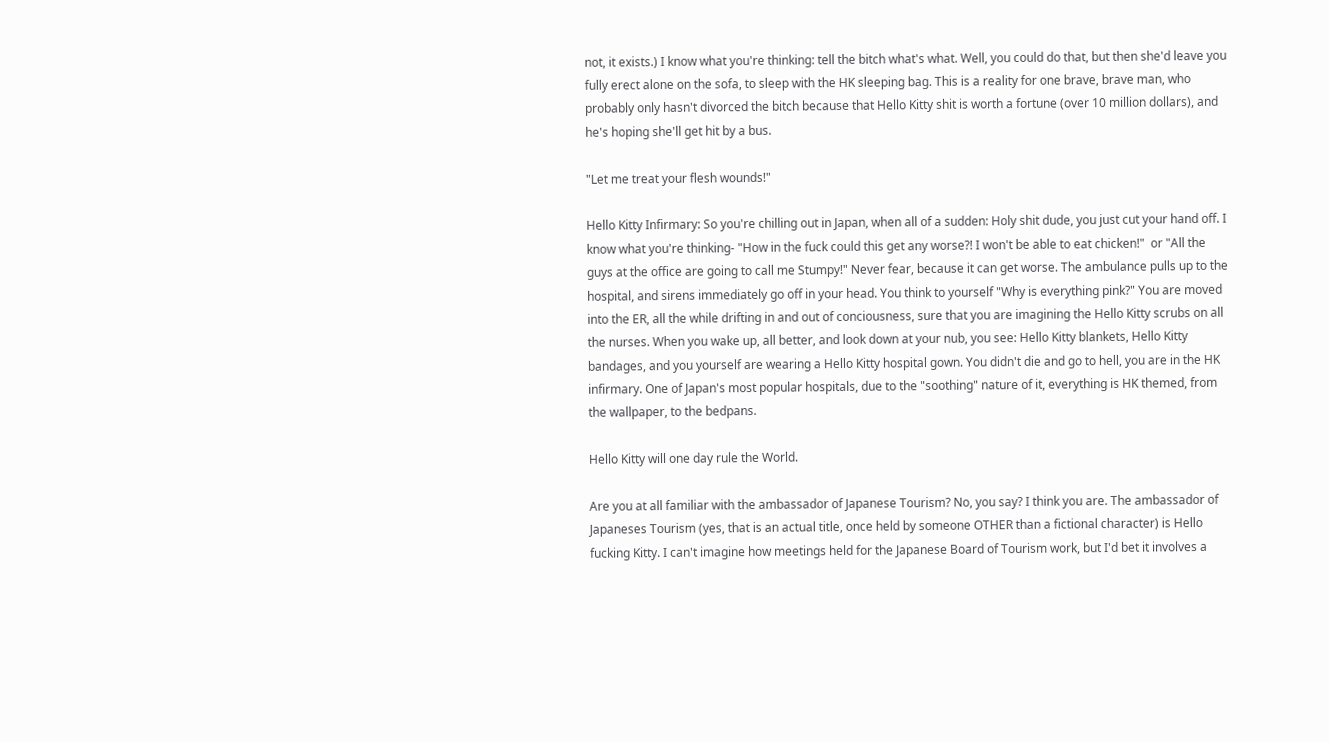not, it exists.) I know what you're thinking: tell the bitch what's what. Well, you could do that, but then she'd leave you fully erect alone on the sofa, to sleep with the HK sleeping bag. This is a reality for one brave, brave man, who probably only hasn't divorced the bitch because that Hello Kitty shit is worth a fortune (over 10 million dollars), and he's hoping she'll get hit by a bus.

"Let me treat your flesh wounds!"

Hello Kitty Infirmary: So you're chilling out in Japan, when all of a sudden: Holy shit dude, you just cut your hand off. I know what you're thinking- "How in the fuck could this get any worse?! I won't be able to eat chicken!"  or "All the guys at the office are going to call me Stumpy!" Never fear, because it can get worse. The ambulance pulls up to the hospital, and sirens immediately go off in your head. You think to yourself "Why is everything pink?" You are moved into the ER, all the while drifting in and out of conciousness, sure that you are imagining the Hello Kitty scrubs on all the nurses. When you wake up, all better, and look down at your nub, you see: Hello Kitty blankets, Hello Kitty bandages, and you yourself are wearing a Hello Kitty hospital gown. You didn't die and go to hell, you are in the HK infirmary. One of Japan's most popular hospitals, due to the "soothing" nature of it, everything is HK themed, from the wallpaper, to the bedpans.

Hello Kitty will one day rule the World.

Are you at all familiar with the ambassador of Japanese Tourism? No, you say? I think you are. The ambassador of Japaneses Tourism (yes, that is an actual title, once held by someone OTHER than a fictional character) is Hello fucking Kitty. I can't imagine how meetings held for the Japanese Board of Tourism work, but I'd bet it involves a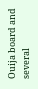Ouija board and several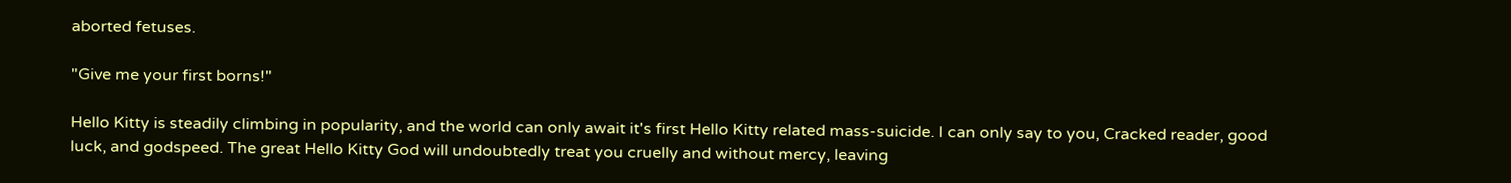aborted fetuses.

"Give me your first borns!"

Hello Kitty is steadily climbing in popularity, and the world can only await it's first Hello Kitty related mass-suicide. I can only say to you, Cracked reader, good luck, and godspeed. The great Hello Kitty God will undoubtedly treat you cruelly and without mercy, leaving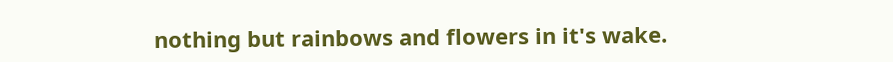nothing but rainbows and flowers in it's wake.